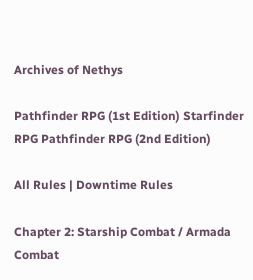Archives of Nethys

Pathfinder RPG (1st Edition) Starfinder RPG Pathfinder RPG (2nd Edition)

All Rules | Downtime Rules

Chapter 2: Starship Combat / Armada Combat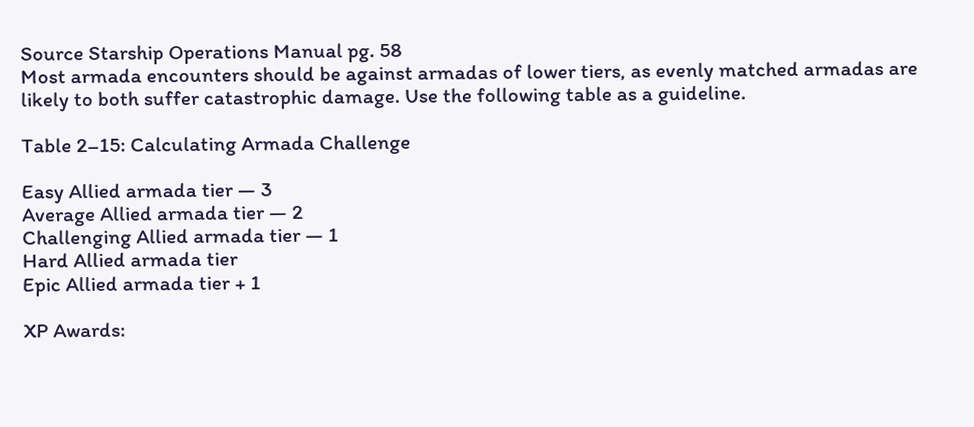Source Starship Operations Manual pg. 58
Most armada encounters should be against armadas of lower tiers, as evenly matched armadas are likely to both suffer catastrophic damage. Use the following table as a guideline.

Table 2–15: Calculating Armada Challenge

Easy Allied armada tier — 3
Average Allied armada tier — 2
Challenging Allied armada tier — 1
Hard Allied armada tier
Epic Allied armada tier + 1

XP Awards: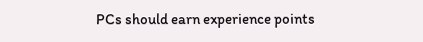PCs should earn experience points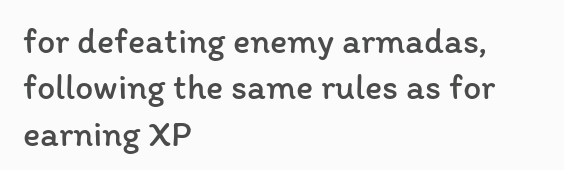for defeating enemy armadas, following the same rules as for earning XP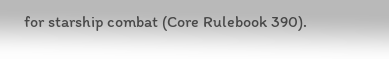for starship combat (Core Rulebook 390).